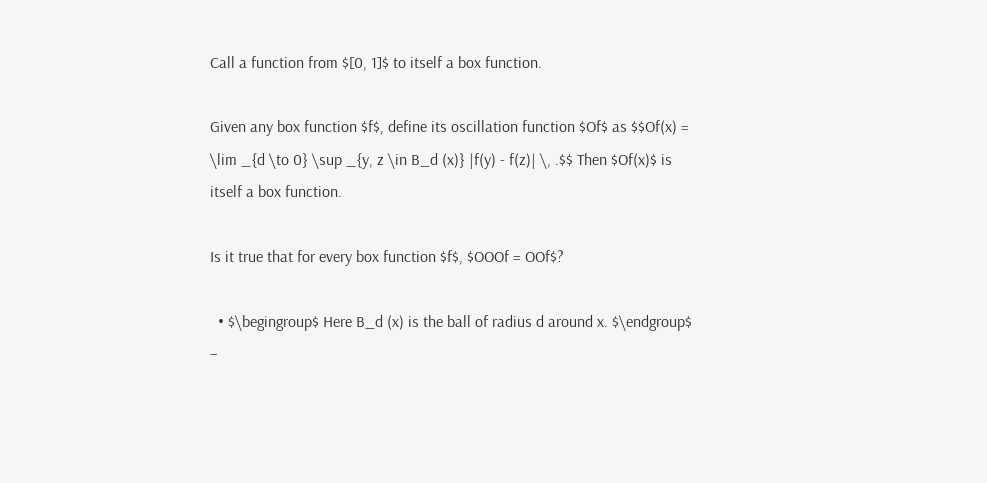Call a function from $[0, 1]$ to itself a box function.

Given any box function $f$, define its oscillation function $Of$ as $$Of(x) = \lim _{d \to 0} \sup _{y, z \in B_d (x)} |f(y) - f(z)| \, .$$ Then $Of(x)$ is itself a box function.

Is it true that for every box function $f$, $OOOf = OOf$?

  • $\begingroup$ Here B_d (x) is the ball of radius d around x. $\endgroup$ –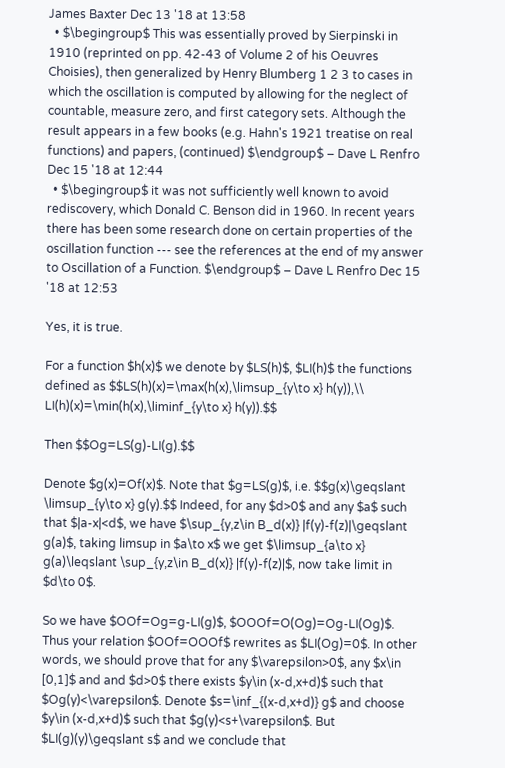James Baxter Dec 13 '18 at 13:58
  • $\begingroup$ This was essentially proved by Sierpinski in 1910 (reprinted on pp. 42-43 of Volume 2 of his Oeuvres Choisies), then generalized by Henry Blumberg 1 2 3 to cases in which the oscillation is computed by allowing for the neglect of countable, measure zero, and first category sets. Although the result appears in a few books (e.g. Hahn's 1921 treatise on real functions) and papers, (continued) $\endgroup$ – Dave L Renfro Dec 15 '18 at 12:44
  • $\begingroup$ it was not sufficiently well known to avoid rediscovery, which Donald C. Benson did in 1960. In recent years there has been some research done on certain properties of the oscillation function --- see the references at the end of my answer to Oscillation of a Function. $\endgroup$ – Dave L Renfro Dec 15 '18 at 12:53

Yes, it is true.

For a function $h(x)$ we denote by $LS(h)$, $LI(h)$ the functions defined as $$LS(h)(x)=\max(h(x),\limsup_{y\to x} h(y)),\\ LI(h)(x)=\min(h(x),\liminf_{y\to x} h(y)).$$

Then $$Og=LS(g)-LI(g).$$

Denote $g(x)=Of(x)$. Note that $g=LS(g)$, i.e. $$g(x)\geqslant \limsup_{y\to x} g(y).$$ Indeed, for any $d>0$ and any $a$ such that $|a-x|<d$, we have $\sup_{y,z\in B_d(x)} |f(y)-f(z)|\geqslant g(a)$, taking limsup in $a\to x$ we get $\limsup_{a\to x} g(a)\leqslant \sup_{y,z\in B_d(x)} |f(y)-f(z)|$, now take limit in $d\to 0$.

So we have $OOf=Og=g-LI(g)$, $OOOf=O(Og)=Og-LI(Og)$. Thus your relation $OOf=OOOf$ rewrites as $LI(Og)=0$. In other words, we should prove that for any $\varepsilon>0$, any $x\in [0,1]$ and and $d>0$ there exists $y\in (x-d,x+d)$ such that $Og(y)<\varepsilon$. Denote $s=\inf_{(x-d,x+d)} g$ and choose $y\in (x-d,x+d)$ such that $g(y)<s+\varepsilon$. But $LI(g)(y)\geqslant s$ and we conclude that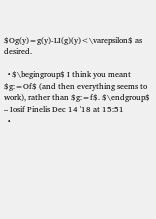$Og(y)=g(y)-LI(g)(y)<\varepsilon$ as desired.

  • $\begingroup$ I think you meant $g:=Of$ (and then everything seems to work), rather than $g:=f$. $\endgroup$ – Iosif Pinelis Dec 14 '18 at 15:51
  •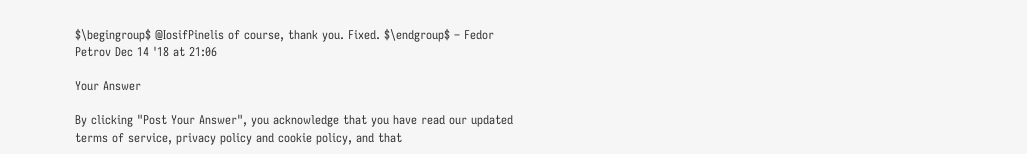$\begingroup$ @IosifPinelis of course, thank you. Fixed. $\endgroup$ – Fedor Petrov Dec 14 '18 at 21:06

Your Answer

By clicking "Post Your Answer", you acknowledge that you have read our updated terms of service, privacy policy and cookie policy, and that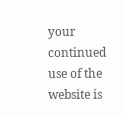your continued use of the website is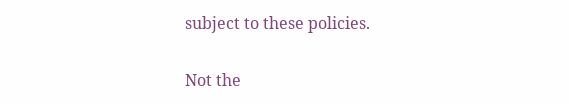subject to these policies.

Not the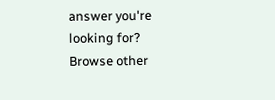answer you're looking for? Browse other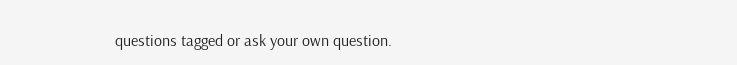questions tagged or ask your own question.